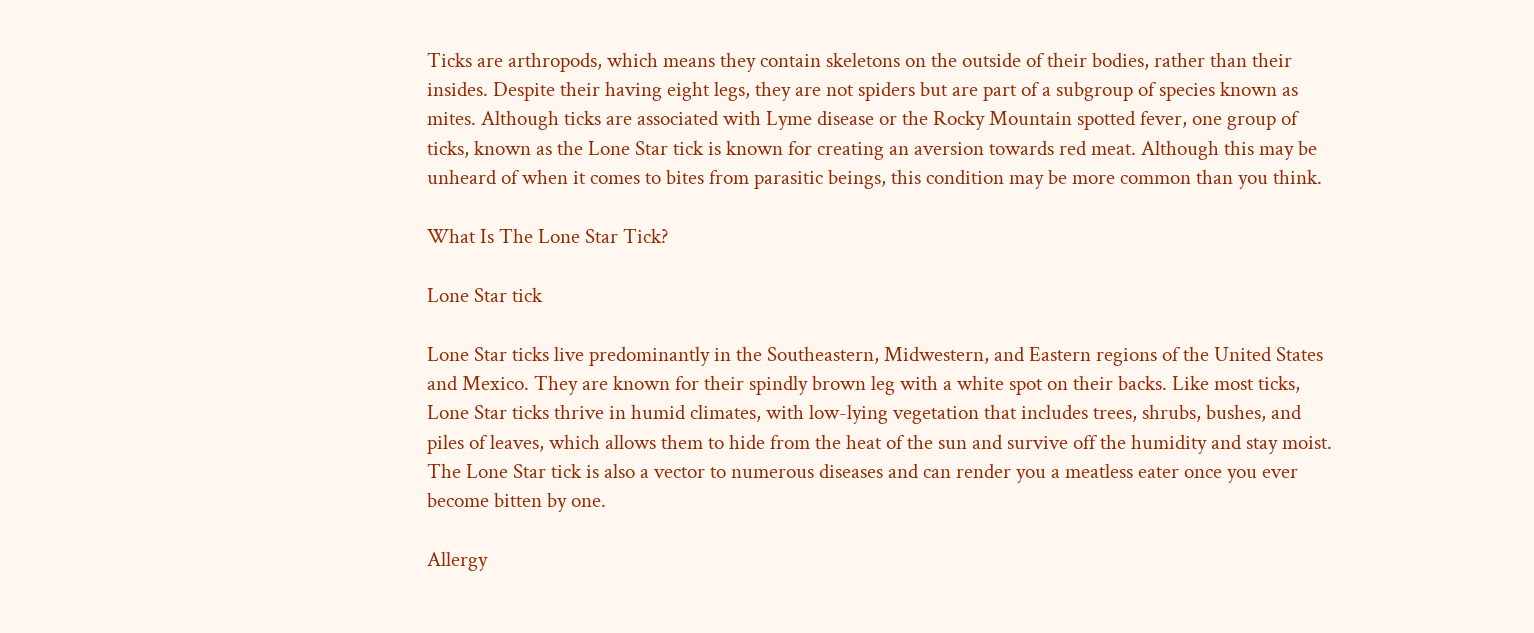Ticks are arthropods, which means they contain skeletons on the outside of their bodies, rather than their insides. Despite their having eight legs, they are not spiders but are part of a subgroup of species known as mites. Although ticks are associated with Lyme disease or the Rocky Mountain spotted fever, one group of ticks, known as the Lone Star tick is known for creating an aversion towards red meat. Although this may be unheard of when it comes to bites from parasitic beings, this condition may be more common than you think.

What Is The Lone Star Tick?

Lone Star tick

Lone Star ticks live predominantly in the Southeastern, Midwestern, and Eastern regions of the United States and Mexico. They are known for their spindly brown leg with a white spot on their backs. Like most ticks, Lone Star ticks thrive in humid climates, with low-lying vegetation that includes trees, shrubs, bushes, and piles of leaves, which allows them to hide from the heat of the sun and survive off the humidity and stay moist. The Lone Star tick is also a vector to numerous diseases and can render you a meatless eater once you ever become bitten by one.

Allergy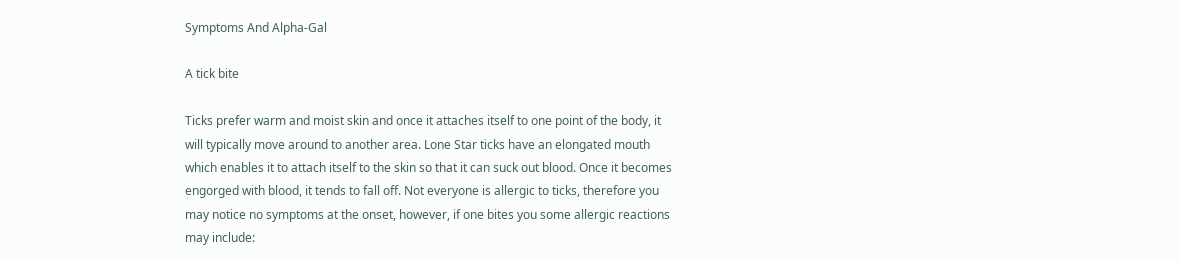Symptoms And Alpha-Gal

A tick bite

Ticks prefer warm and moist skin and once it attaches itself to one point of the body, it will typically move around to another area. Lone Star ticks have an elongated mouth which enables it to attach itself to the skin so that it can suck out blood. Once it becomes engorged with blood, it tends to fall off. Not everyone is allergic to ticks, therefore you may notice no symptoms at the onset, however, if one bites you some allergic reactions may include: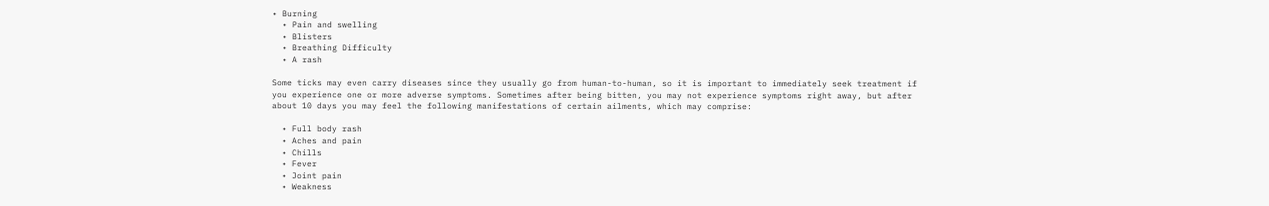• Burning
  • Pain and swelling
  • Blisters
  • Breathing Difficulty
  • A rash

Some ticks may even carry diseases since they usually go from human-to-human, so it is important to immediately seek treatment if you experience one or more adverse symptoms. Sometimes after being bitten, you may not experience symptoms right away, but after about 10 days you may feel the following manifestations of certain ailments, which may comprise:

  • Full body rash
  • Aches and pain
  • Chills
  • Fever
  • Joint pain
  • Weakness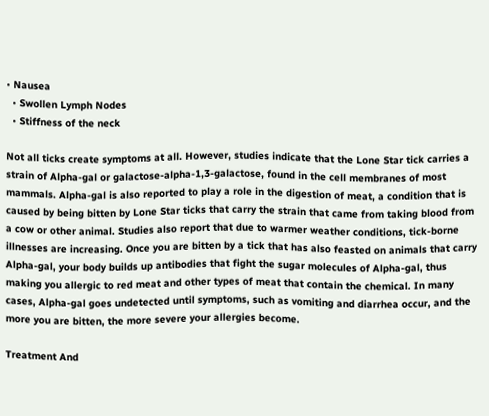• Nausea
  • Swollen Lymph Nodes
  • Stiffness of the neck

Not all ticks create symptoms at all. However, studies indicate that the Lone Star tick carries a strain of Alpha-gal or galactose-alpha-1,3-galactose, found in the cell membranes of most mammals. Alpha-gal is also reported to play a role in the digestion of meat, a condition that is caused by being bitten by Lone Star ticks that carry the strain that came from taking blood from a cow or other animal. Studies also report that due to warmer weather conditions, tick-borne illnesses are increasing. Once you are bitten by a tick that has also feasted on animals that carry Alpha-gal, your body builds up antibodies that fight the sugar molecules of Alpha-gal, thus making you allergic to red meat and other types of meat that contain the chemical. In many cases, Alpha-gal goes undetected until symptoms, such as vomiting and diarrhea occur, and the more you are bitten, the more severe your allergies become.

Treatment And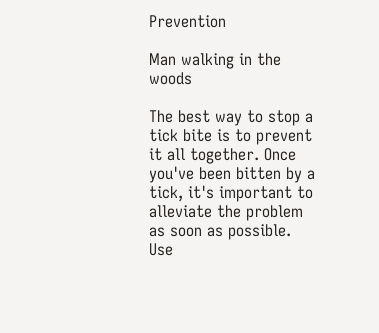Prevention

Man walking in the woods

The best way to stop a tick bite is to prevent it all together. Once you've been bitten by a tick, it's important to alleviate the problem as soon as possible. Use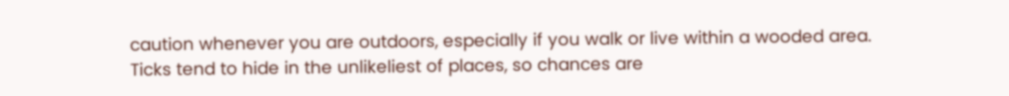caution whenever you are outdoors, especially if you walk or live within a wooded area. Ticks tend to hide in the unlikeliest of places, so chances are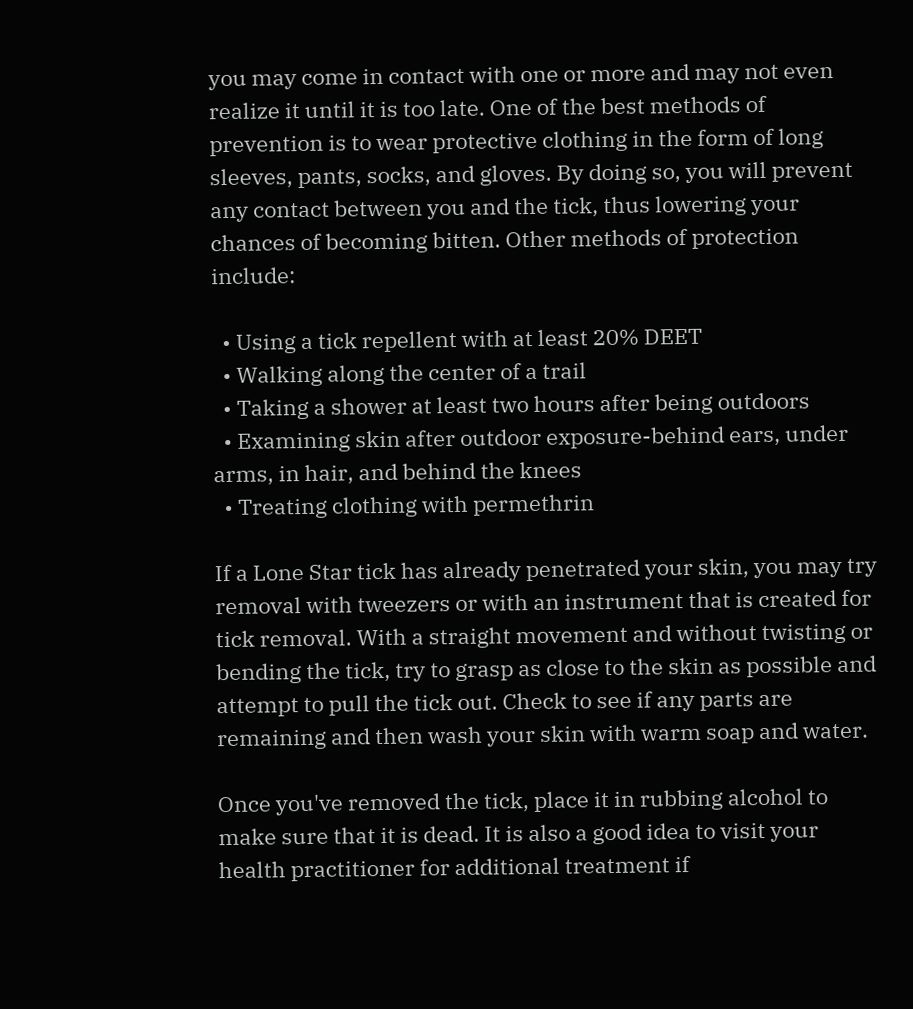you may come in contact with one or more and may not even realize it until it is too late. One of the best methods of prevention is to wear protective clothing in the form of long sleeves, pants, socks, and gloves. By doing so, you will prevent any contact between you and the tick, thus lowering your chances of becoming bitten. Other methods of protection include:

  • Using a tick repellent with at least 20% DEET
  • Walking along the center of a trail
  • Taking a shower at least two hours after being outdoors
  • Examining skin after outdoor exposure-behind ears, under arms, in hair, and behind the knees
  • Treating clothing with permethrin

If a Lone Star tick has already penetrated your skin, you may try removal with tweezers or with an instrument that is created for tick removal. With a straight movement and without twisting or bending the tick, try to grasp as close to the skin as possible and attempt to pull the tick out. Check to see if any parts are remaining and then wash your skin with warm soap and water.

Once you've removed the tick, place it in rubbing alcohol to make sure that it is dead. It is also a good idea to visit your health practitioner for additional treatment if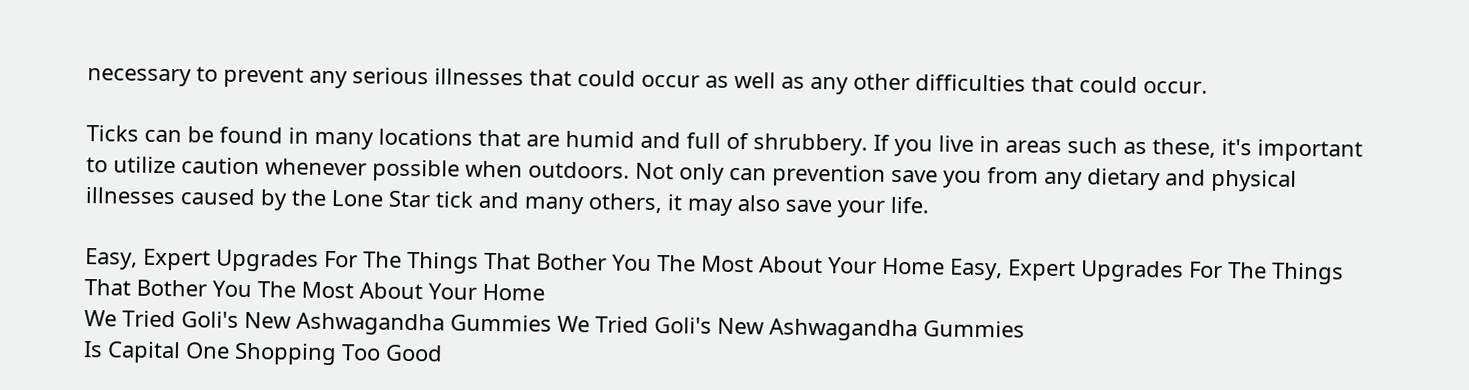necessary to prevent any serious illnesses that could occur as well as any other difficulties that could occur.

Ticks can be found in many locations that are humid and full of shrubbery. If you live in areas such as these, it's important to utilize caution whenever possible when outdoors. Not only can prevention save you from any dietary and physical illnesses caused by the Lone Star tick and many others, it may also save your life.

Easy, Expert Upgrades For The Things That Bother You The Most About Your Home Easy, Expert Upgrades For The Things That Bother You The Most About Your Home
We Tried Goli's New Ashwagandha Gummies We Tried Goli's New Ashwagandha Gummies
Is Capital One Shopping Too Good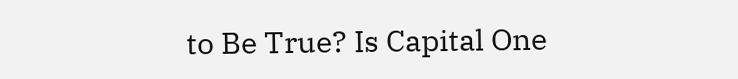to Be True? Is Capital One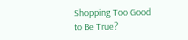Shopping Too Good to Be True?